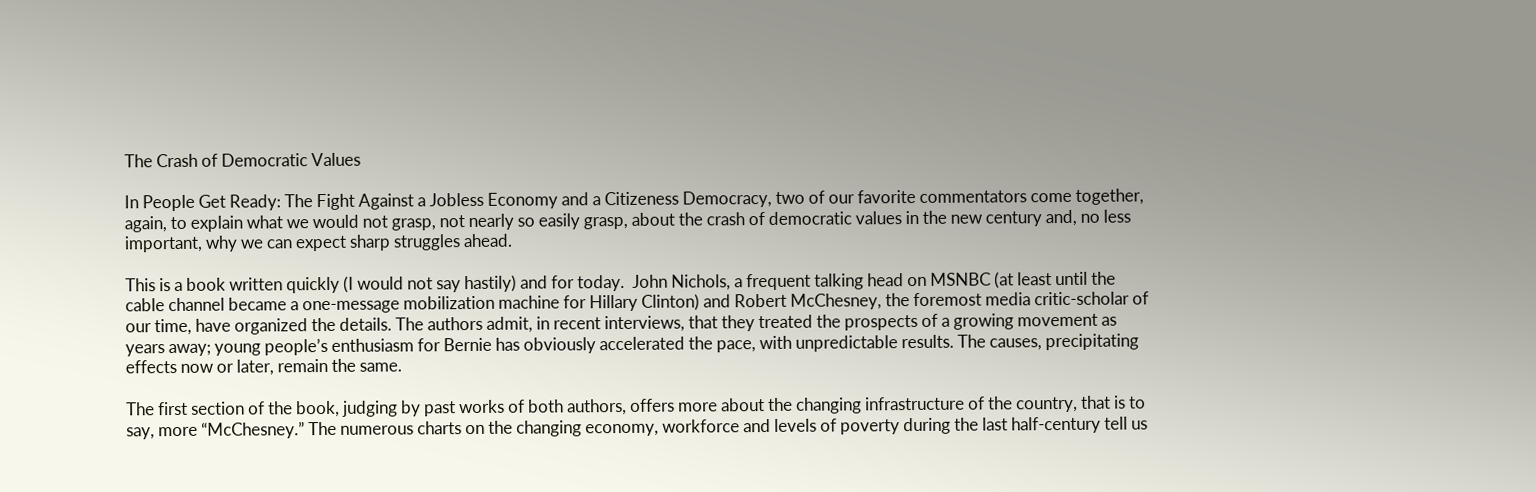The Crash of Democratic Values

In People Get Ready: The Fight Against a Jobless Economy and a Citizeness Democracy, two of our favorite commentators come together, again, to explain what we would not grasp, not nearly so easily grasp, about the crash of democratic values in the new century and, no less important, why we can expect sharp struggles ahead.

This is a book written quickly (I would not say hastily) and for today.  John Nichols, a frequent talking head on MSNBC (at least until the cable channel became a one-message mobilization machine for Hillary Clinton) and Robert McChesney, the foremost media critic-scholar of our time, have organized the details. The authors admit, in recent interviews, that they treated the prospects of a growing movement as years away; young people’s enthusiasm for Bernie has obviously accelerated the pace, with unpredictable results. The causes, precipitating effects now or later, remain the same.

The first section of the book, judging by past works of both authors, offers more about the changing infrastructure of the country, that is to say, more “McChesney.” The numerous charts on the changing economy, workforce and levels of poverty during the last half-century tell us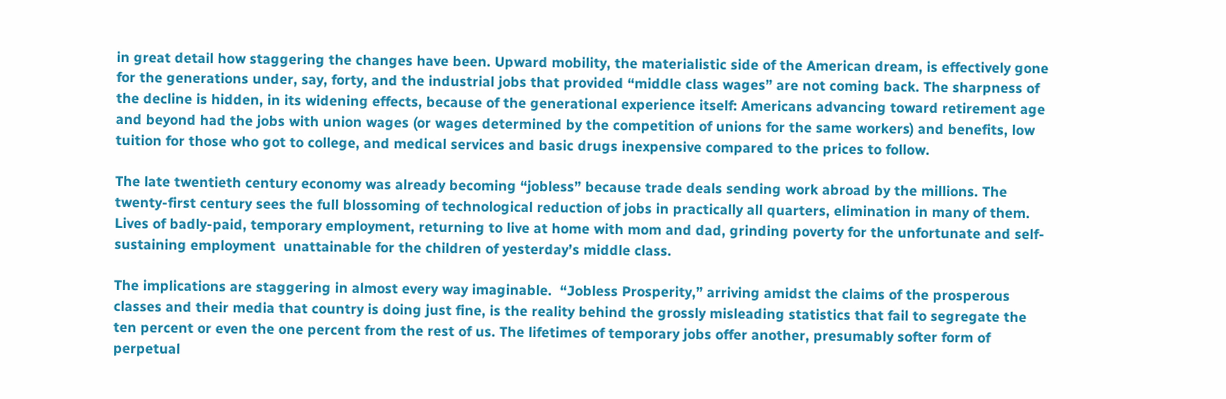in great detail how staggering the changes have been. Upward mobility, the materialistic side of the American dream, is effectively gone for the generations under, say, forty, and the industrial jobs that provided “middle class wages” are not coming back. The sharpness of the decline is hidden, in its widening effects, because of the generational experience itself: Americans advancing toward retirement age and beyond had the jobs with union wages (or wages determined by the competition of unions for the same workers) and benefits, low tuition for those who got to college, and medical services and basic drugs inexpensive compared to the prices to follow.

The late twentieth century economy was already becoming “jobless” because trade deals sending work abroad by the millions. The twenty-first century sees the full blossoming of technological reduction of jobs in practically all quarters, elimination in many of them. Lives of badly-paid, temporary employment, returning to live at home with mom and dad, grinding poverty for the unfortunate and self-sustaining employment  unattainable for the children of yesterday’s middle class.

The implications are staggering in almost every way imaginable.  “Jobless Prosperity,” arriving amidst the claims of the prosperous classes and their media that country is doing just fine, is the reality behind the grossly misleading statistics that fail to segregate the ten percent or even the one percent from the rest of us. The lifetimes of temporary jobs offer another, presumably softer form of perpetual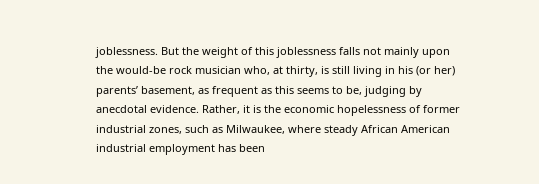joblessness. But the weight of this joblessness falls not mainly upon the would-be rock musician who, at thirty, is still living in his (or her) parents’ basement, as frequent as this seems to be, judging by anecdotal evidence. Rather, it is the economic hopelessness of former industrial zones, such as Milwaukee, where steady African American industrial employment has been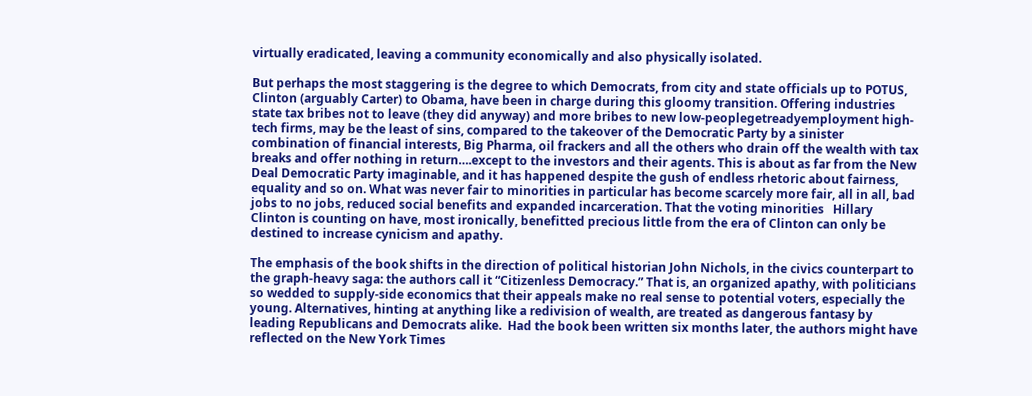virtually eradicated, leaving a community economically and also physically isolated.

But perhaps the most staggering is the degree to which Democrats, from city and state officials up to POTUS, Clinton (arguably Carter) to Obama, have been in charge during this gloomy transition. Offering industries state tax bribes not to leave (they did anyway) and more bribes to new low-peoplegetreadyemployment high-tech firms, may be the least of sins, compared to the takeover of the Democratic Party by a sinister combination of financial interests, Big Pharma, oil frackers and all the others who drain off the wealth with tax breaks and offer nothing in return….except to the investors and their agents. This is about as far from the New Deal Democratic Party imaginable, and it has happened despite the gush of endless rhetoric about fairness, equality and so on. What was never fair to minorities in particular has become scarcely more fair, all in all, bad jobs to no jobs, reduced social benefits and expanded incarceration. That the voting minorities   Hillary Clinton is counting on have, most ironically, benefitted precious little from the era of Clinton can only be destined to increase cynicism and apathy.

The emphasis of the book shifts in the direction of political historian John Nichols, in the civics counterpart to the graph-heavy saga: the authors call it “Citizenless Democracy.” That is, an organized apathy, with politicians so wedded to supply-side economics that their appeals make no real sense to potential voters, especially the young. Alternatives, hinting at anything like a redivision of wealth, are treated as dangerous fantasy by leading Republicans and Democrats alike.  Had the book been written six months later, the authors might have reflected on the New York Times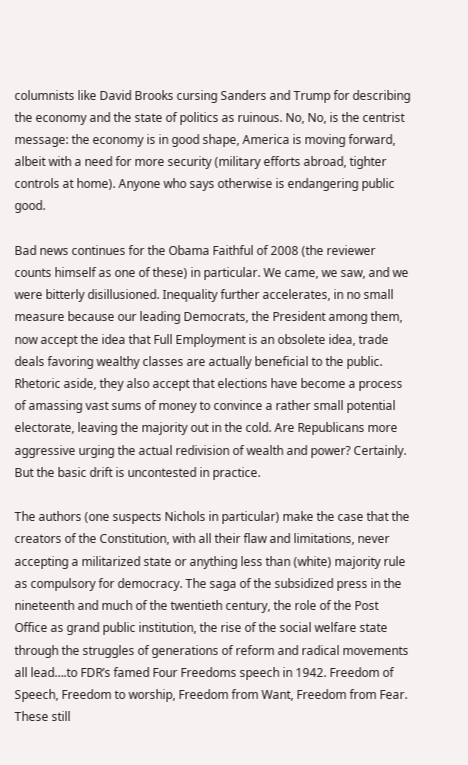columnists like David Brooks cursing Sanders and Trump for describing the economy and the state of politics as ruinous. No, No, is the centrist message: the economy is in good shape, America is moving forward, albeit with a need for more security (military efforts abroad, tighter controls at home). Anyone who says otherwise is endangering public good.

Bad news continues for the Obama Faithful of 2008 (the reviewer counts himself as one of these) in particular. We came, we saw, and we were bitterly disillusioned. Inequality further accelerates, in no small measure because our leading Democrats, the President among them, now accept the idea that Full Employment is an obsolete idea, trade deals favoring wealthy classes are actually beneficial to the public. Rhetoric aside, they also accept that elections have become a process of amassing vast sums of money to convince a rather small potential electorate, leaving the majority out in the cold. Are Republicans more aggressive urging the actual redivision of wealth and power? Certainly. But the basic drift is uncontested in practice.

The authors (one suspects Nichols in particular) make the case that the creators of the Constitution, with all their flaw and limitations, never accepting a militarized state or anything less than (white) majority rule as compulsory for democracy. The saga of the subsidized press in the nineteenth and much of the twentieth century, the role of the Post Office as grand public institution, the rise of the social welfare state through the struggles of generations of reform and radical movements all lead….to FDR’s famed Four Freedoms speech in 1942. Freedom of Speech, Freedom to worship, Freedom from Want, Freedom from Fear. These still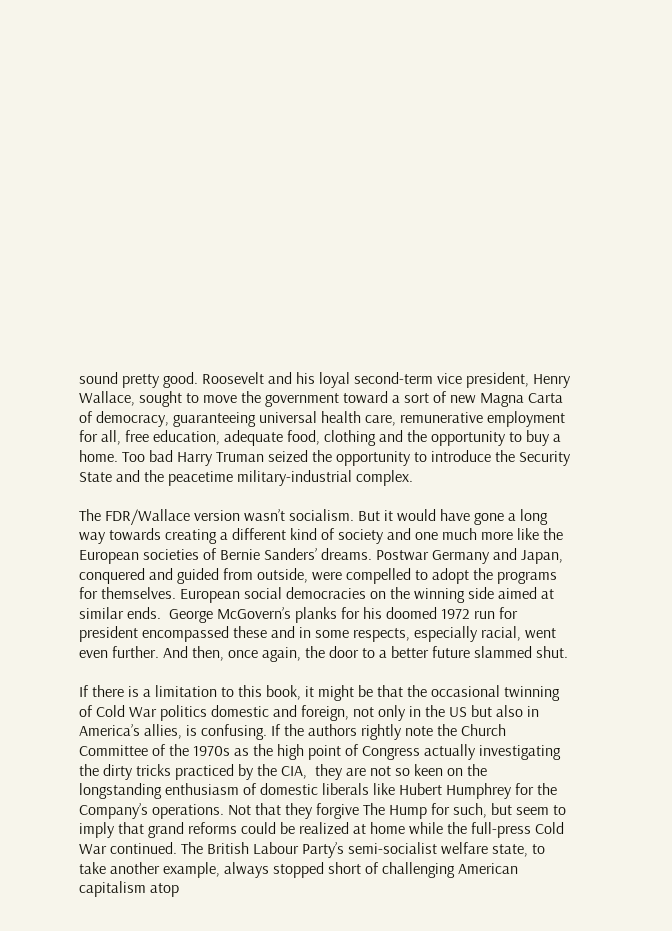sound pretty good. Roosevelt and his loyal second-term vice president, Henry Wallace, sought to move the government toward a sort of new Magna Carta of democracy, guaranteeing universal health care, remunerative employment for all, free education, adequate food, clothing and the opportunity to buy a home. Too bad Harry Truman seized the opportunity to introduce the Security State and the peacetime military-industrial complex.

The FDR/Wallace version wasn’t socialism. But it would have gone a long way towards creating a different kind of society and one much more like the European societies of Bernie Sanders’ dreams. Postwar Germany and Japan, conquered and guided from outside, were compelled to adopt the programs for themselves. European social democracies on the winning side aimed at similar ends.  George McGovern’s planks for his doomed 1972 run for president encompassed these and in some respects, especially racial, went even further. And then, once again, the door to a better future slammed shut.

If there is a limitation to this book, it might be that the occasional twinning of Cold War politics domestic and foreign, not only in the US but also in America’s allies, is confusing. If the authors rightly note the Church Committee of the 1970s as the high point of Congress actually investigating the dirty tricks practiced by the CIA,  they are not so keen on the longstanding enthusiasm of domestic liberals like Hubert Humphrey for the Company’s operations. Not that they forgive The Hump for such, but seem to imply that grand reforms could be realized at home while the full-press Cold War continued. The British Labour Party’s semi-socialist welfare state, to take another example, always stopped short of challenging American capitalism atop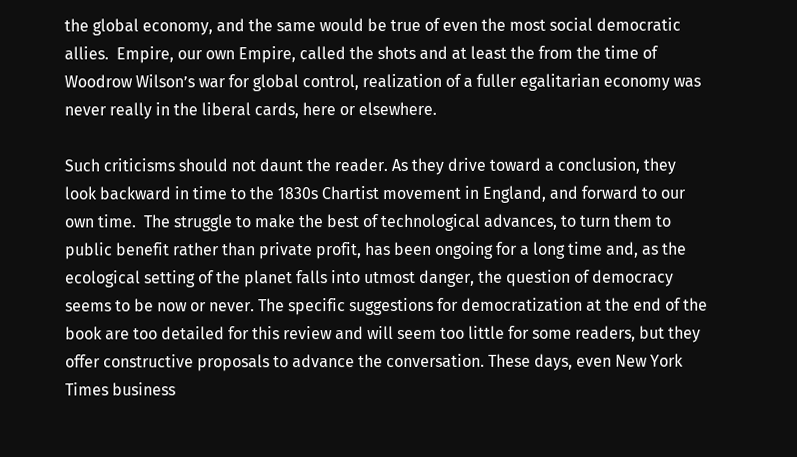the global economy, and the same would be true of even the most social democratic allies.  Empire, our own Empire, called the shots and at least the from the time of Woodrow Wilson’s war for global control, realization of a fuller egalitarian economy was never really in the liberal cards, here or elsewhere.

Such criticisms should not daunt the reader. As they drive toward a conclusion, they look backward in time to the 1830s Chartist movement in England, and forward to our own time.  The struggle to make the best of technological advances, to turn them to public benefit rather than private profit, has been ongoing for a long time and, as the ecological setting of the planet falls into utmost danger, the question of democracy seems to be now or never. The specific suggestions for democratization at the end of the book are too detailed for this review and will seem too little for some readers, but they offer constructive proposals to advance the conversation. These days, even New York Times business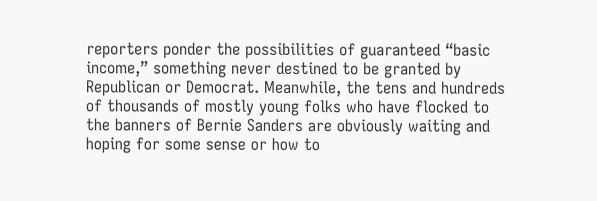reporters ponder the possibilities of guaranteed “basic income,” something never destined to be granted by Republican or Democrat. Meanwhile, the tens and hundreds of thousands of mostly young folks who have flocked to the banners of Bernie Sanders are obviously waiting and hoping for some sense or how to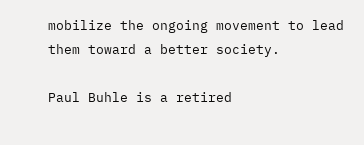mobilize the ongoing movement to lead them toward a better society.

Paul Buhle is a retired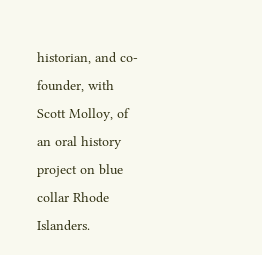historian, and co-founder, with Scott Molloy, of an oral history project on blue collar Rhode Islanders.